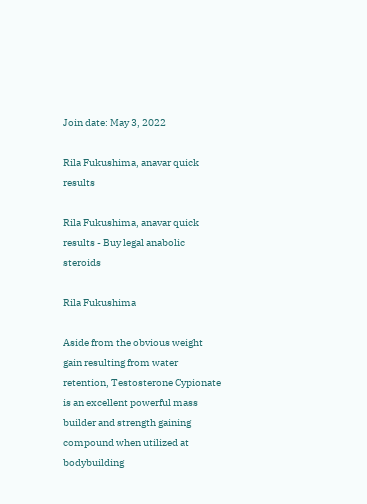Join date: May 3, 2022

Rila Fukushima, anavar quick results

Rila Fukushima, anavar quick results - Buy legal anabolic steroids

Rila Fukushima

Aside from the obvious weight gain resulting from water retention, Testosterone Cypionate is an excellent powerful mass builder and strength gaining compound when utilized at bodybuilding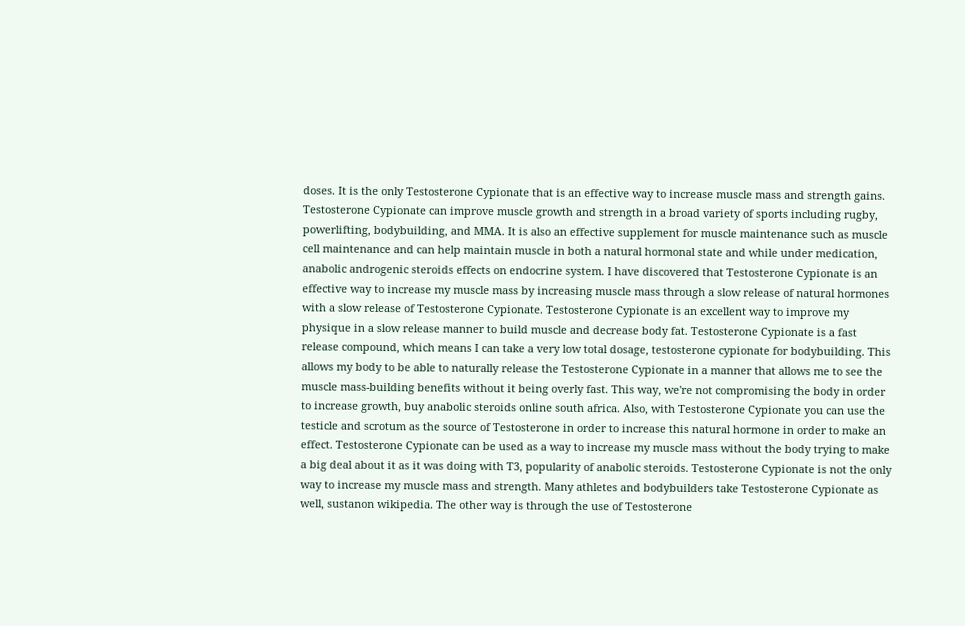doses. It is the only Testosterone Cypionate that is an effective way to increase muscle mass and strength gains. Testosterone Cypionate can improve muscle growth and strength in a broad variety of sports including rugby, powerlifting, bodybuilding, and MMA. It is also an effective supplement for muscle maintenance such as muscle cell maintenance and can help maintain muscle in both a natural hormonal state and while under medication, anabolic androgenic steroids effects on endocrine system. I have discovered that Testosterone Cypionate is an effective way to increase my muscle mass by increasing muscle mass through a slow release of natural hormones with a slow release of Testosterone Cypionate. Testosterone Cypionate is an excellent way to improve my physique in a slow release manner to build muscle and decrease body fat. Testosterone Cypionate is a fast release compound, which means I can take a very low total dosage, testosterone cypionate for bodybuilding. This allows my body to be able to naturally release the Testosterone Cypionate in a manner that allows me to see the muscle mass-building benefits without it being overly fast. This way, we're not compromising the body in order to increase growth, buy anabolic steroids online south africa. Also, with Testosterone Cypionate you can use the testicle and scrotum as the source of Testosterone in order to increase this natural hormone in order to make an effect. Testosterone Cypionate can be used as a way to increase my muscle mass without the body trying to make a big deal about it as it was doing with T3, popularity of anabolic steroids. Testosterone Cypionate is not the only way to increase my muscle mass and strength. Many athletes and bodybuilders take Testosterone Cypionate as well, sustanon wikipedia. The other way is through the use of Testosterone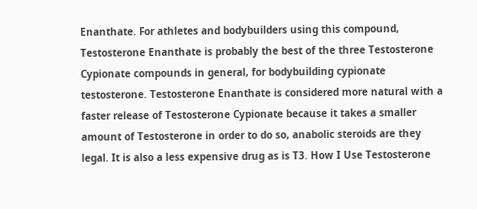Enanthate. For athletes and bodybuilders using this compound, Testosterone Enanthate is probably the best of the three Testosterone Cypionate compounds in general, for bodybuilding cypionate testosterone. Testosterone Enanthate is considered more natural with a faster release of Testosterone Cypionate because it takes a smaller amount of Testosterone in order to do so, anabolic steroids are they legal. It is also a less expensive drug as is T3. How I Use Testosterone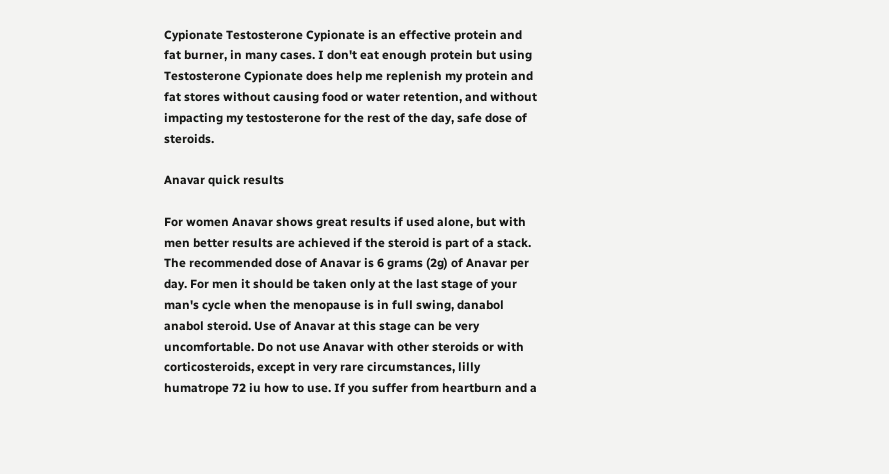Cypionate Testosterone Cypionate is an effective protein and fat burner, in many cases. I don't eat enough protein but using Testosterone Cypionate does help me replenish my protein and fat stores without causing food or water retention, and without impacting my testosterone for the rest of the day, safe dose of steroids.

Anavar quick results

For women Anavar shows great results if used alone, but with men better results are achieved if the steroid is part of a stack. The recommended dose of Anavar is 6 grams (2g) of Anavar per day. For men it should be taken only at the last stage of your man's cycle when the menopause is in full swing, danabol anabol steroid. Use of Anavar at this stage can be very uncomfortable. Do not use Anavar with other steroids or with corticosteroids, except in very rare circumstances, lilly humatrope 72 iu how to use. If you suffer from heartburn and a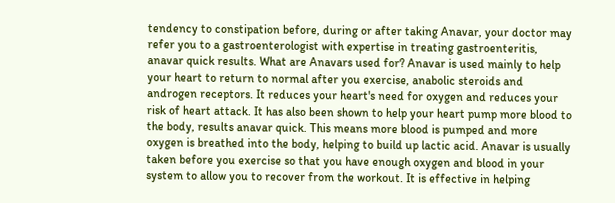tendency to constipation before, during or after taking Anavar, your doctor may refer you to a gastroenterologist with expertise in treating gastroenteritis, anavar quick results. What are Anavars used for? Anavar is used mainly to help your heart to return to normal after you exercise, anabolic steroids and androgen receptors. It reduces your heart's need for oxygen and reduces your risk of heart attack. It has also been shown to help your heart pump more blood to the body, results anavar quick. This means more blood is pumped and more oxygen is breathed into the body, helping to build up lactic acid. Anavar is usually taken before you exercise so that you have enough oxygen and blood in your system to allow you to recover from the workout. It is effective in helping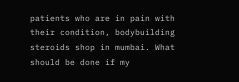patients who are in pain with their condition, bodybuilding steroids shop in mumbai. What should be done if my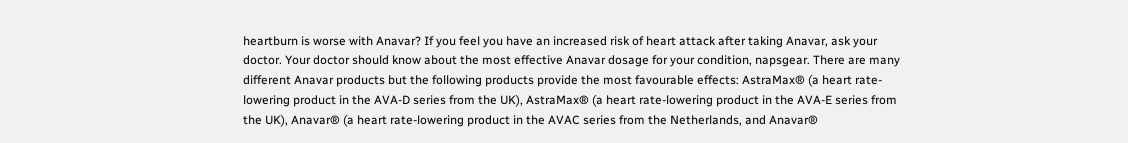heartburn is worse with Anavar? If you feel you have an increased risk of heart attack after taking Anavar, ask your doctor. Your doctor should know about the most effective Anavar dosage for your condition, napsgear. There are many different Anavar products but the following products provide the most favourable effects: AstraMax® (a heart rate-lowering product in the AVA-D series from the UK), AstraMax® (a heart rate-lowering product in the AVA-E series from the UK), Anavar® (a heart rate-lowering product in the AVAC series from the Netherlands, and Anavar®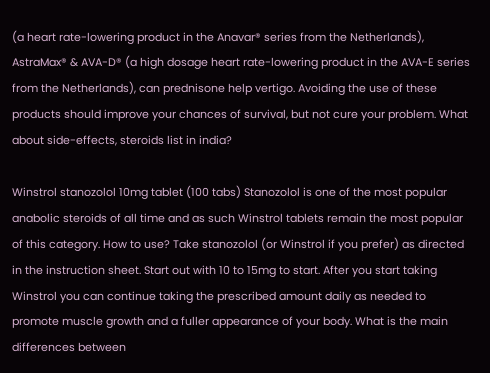(a heart rate-lowering product in the Anavar® series from the Netherlands), AstraMax® & AVA-D® (a high dosage heart rate-lowering product in the AVA-E series from the Netherlands), can prednisone help vertigo. Avoiding the use of these products should improve your chances of survival, but not cure your problem. What about side-effects, steroids list in india?

Winstrol stanozolol 10mg tablet (100 tabs) Stanozolol is one of the most popular anabolic steroids of all time and as such Winstrol tablets remain the most popular of this category. How to use? Take stanozolol (or Winstrol if you prefer) as directed in the instruction sheet. Start out with 10 to 15mg to start. After you start taking Winstrol you can continue taking the prescribed amount daily as needed to promote muscle growth and a fuller appearance of your body. What is the main differences between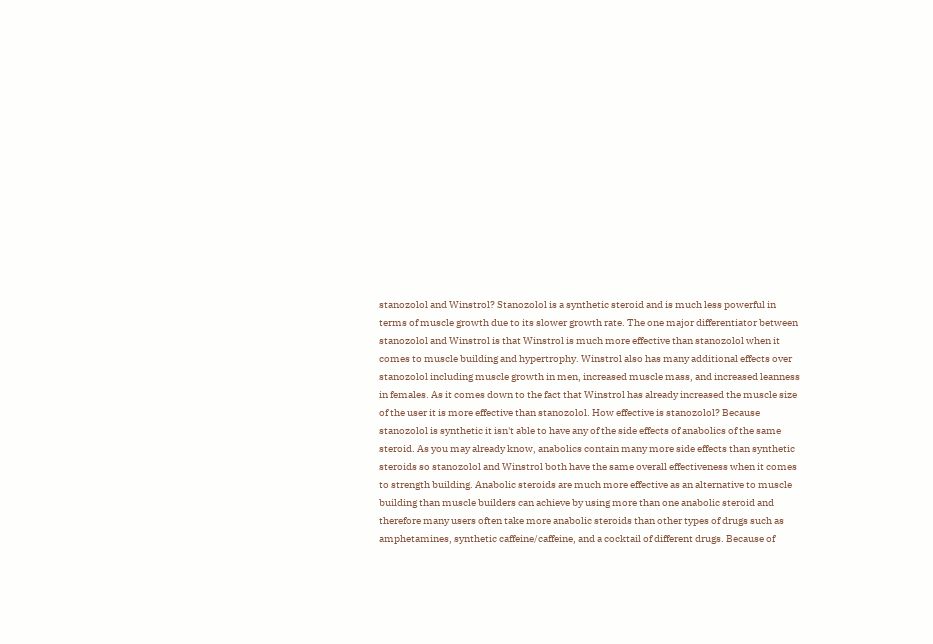stanozolol and Winstrol? Stanozolol is a synthetic steroid and is much less powerful in terms of muscle growth due to its slower growth rate. The one major differentiator between stanozolol and Winstrol is that Winstrol is much more effective than stanozolol when it comes to muscle building and hypertrophy. Winstrol also has many additional effects over stanozolol including muscle growth in men, increased muscle mass, and increased leanness in females. As it comes down to the fact that Winstrol has already increased the muscle size of the user it is more effective than stanozolol. How effective is stanozolol? Because stanozolol is synthetic it isn't able to have any of the side effects of anabolics of the same steroid. As you may already know, anabolics contain many more side effects than synthetic steroids so stanozolol and Winstrol both have the same overall effectiveness when it comes to strength building. Anabolic steroids are much more effective as an alternative to muscle building than muscle builders can achieve by using more than one anabolic steroid and therefore many users often take more anabolic steroids than other types of drugs such as amphetamines, synthetic caffeine/caffeine, and a cocktail of different drugs. Because of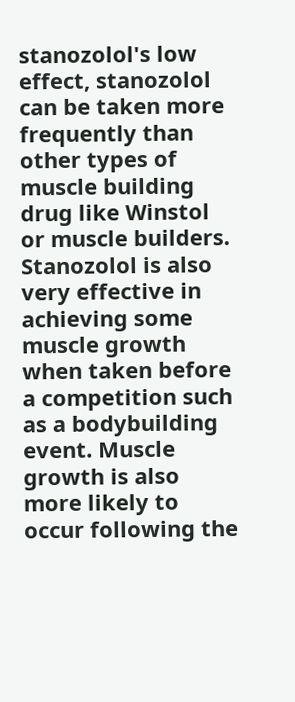stanozolol's low effect, stanozolol can be taken more frequently than other types of muscle building drug like Winstol or muscle builders. Stanozolol is also very effective in achieving some muscle growth when taken before a competition such as a bodybuilding event. Muscle growth is also more likely to occur following the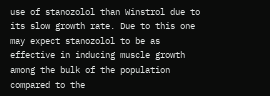use of stanozolol than Winstrol due to its slow growth rate. Due to this one may expect stanozolol to be as effective in inducing muscle growth among the bulk of the population compared to the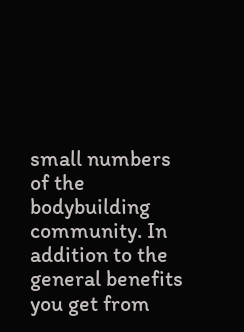small numbers of the bodybuilding community. In addition to the general benefits you get from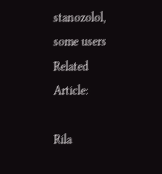stanozolol, some users Related Article:

Rila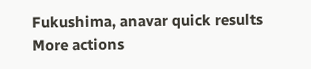Fukushima, anavar quick results
More actions